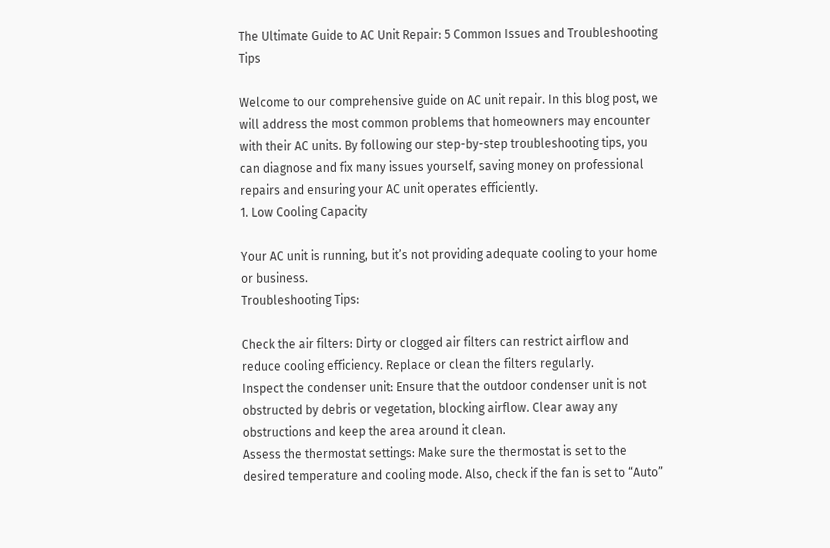The Ultimate Guide to AC Unit Repair: 5 Common Issues and Troubleshooting Tips

Welcome to our comprehensive guide on AC unit repair. In this blog post, we will address the most common problems that homeowners may encounter with their AC units. By following our step-by-step troubleshooting tips, you can diagnose and fix many issues yourself, saving money on professional repairs and ensuring your AC unit operates efficiently.
1. Low Cooling Capacity

Your AC unit is running, but it’s not providing adequate cooling to your home or business.
Troubleshooting Tips:

Check the air filters: Dirty or clogged air filters can restrict airflow and reduce cooling efficiency. Replace or clean the filters regularly.
Inspect the condenser unit: Ensure that the outdoor condenser unit is not obstructed by debris or vegetation, blocking airflow. Clear away any obstructions and keep the area around it clean.
Assess the thermostat settings: Make sure the thermostat is set to the desired temperature and cooling mode. Also, check if the fan is set to “Auto”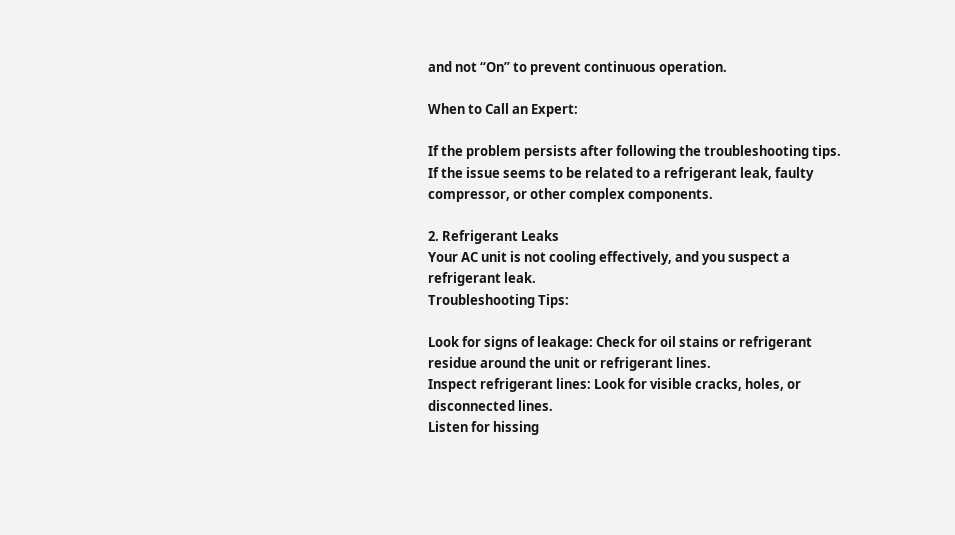and not “On” to prevent continuous operation.

When to Call an Expert:

If the problem persists after following the troubleshooting tips.
If the issue seems to be related to a refrigerant leak, faulty compressor, or other complex components.

2. Refrigerant Leaks
Your AC unit is not cooling effectively, and you suspect a refrigerant leak.
Troubleshooting Tips:

Look for signs of leakage: Check for oil stains or refrigerant residue around the unit or refrigerant lines.
Inspect refrigerant lines: Look for visible cracks, holes, or disconnected lines.
Listen for hissing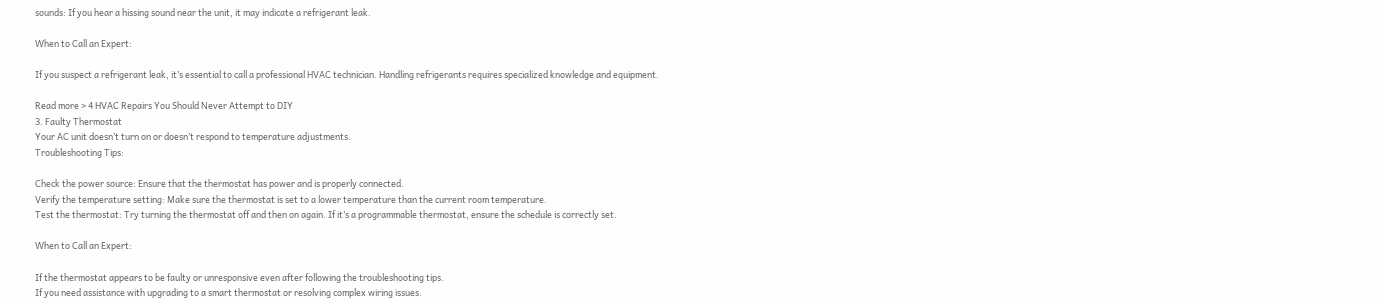sounds: If you hear a hissing sound near the unit, it may indicate a refrigerant leak.

When to Call an Expert:

If you suspect a refrigerant leak, it’s essential to call a professional HVAC technician. Handling refrigerants requires specialized knowledge and equipment.

Read more > 4 HVAC Repairs You Should Never Attempt to DIY
3. Faulty Thermostat
Your AC unit doesn’t turn on or doesn’t respond to temperature adjustments.
Troubleshooting Tips:

Check the power source: Ensure that the thermostat has power and is properly connected.
Verify the temperature setting: Make sure the thermostat is set to a lower temperature than the current room temperature.
Test the thermostat: Try turning the thermostat off and then on again. If it’s a programmable thermostat, ensure the schedule is correctly set.

When to Call an Expert:

If the thermostat appears to be faulty or unresponsive even after following the troubleshooting tips.
If you need assistance with upgrading to a smart thermostat or resolving complex wiring issues.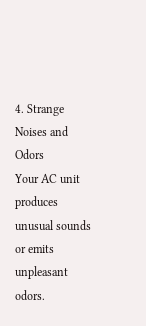4. Strange Noises and Odors
Your AC unit produces unusual sounds or emits unpleasant odors.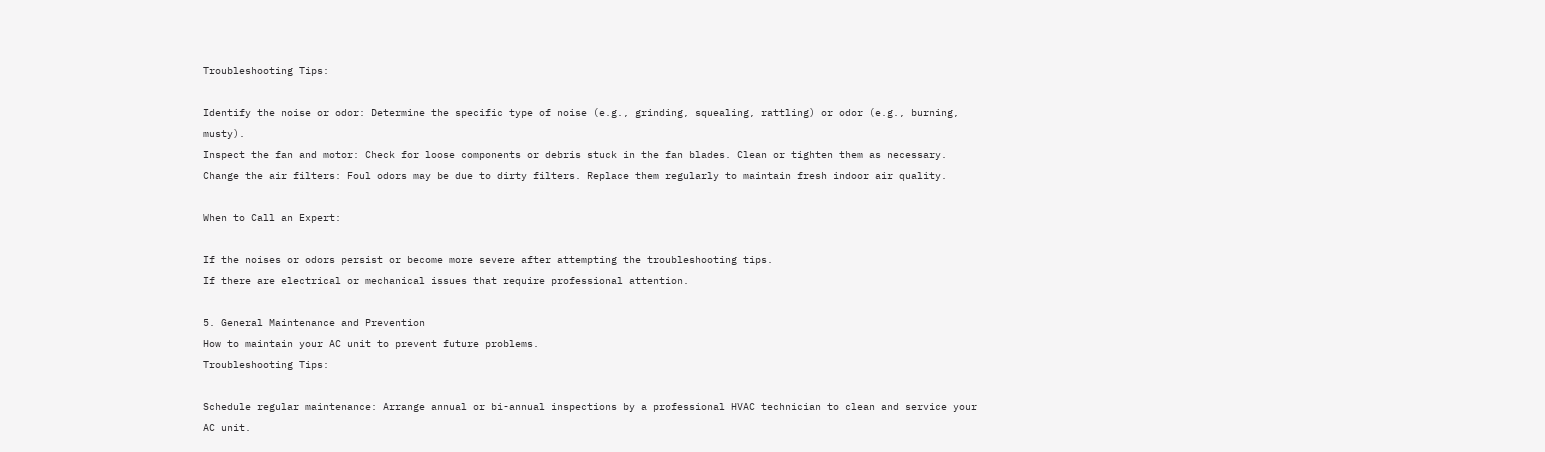Troubleshooting Tips:

Identify the noise or odor: Determine the specific type of noise (e.g., grinding, squealing, rattling) or odor (e.g., burning, musty).
Inspect the fan and motor: Check for loose components or debris stuck in the fan blades. Clean or tighten them as necessary.
Change the air filters: Foul odors may be due to dirty filters. Replace them regularly to maintain fresh indoor air quality.

When to Call an Expert:

If the noises or odors persist or become more severe after attempting the troubleshooting tips.
If there are electrical or mechanical issues that require professional attention.

5. General Maintenance and Prevention
How to maintain your AC unit to prevent future problems.
Troubleshooting Tips:

Schedule regular maintenance: Arrange annual or bi-annual inspections by a professional HVAC technician to clean and service your AC unit.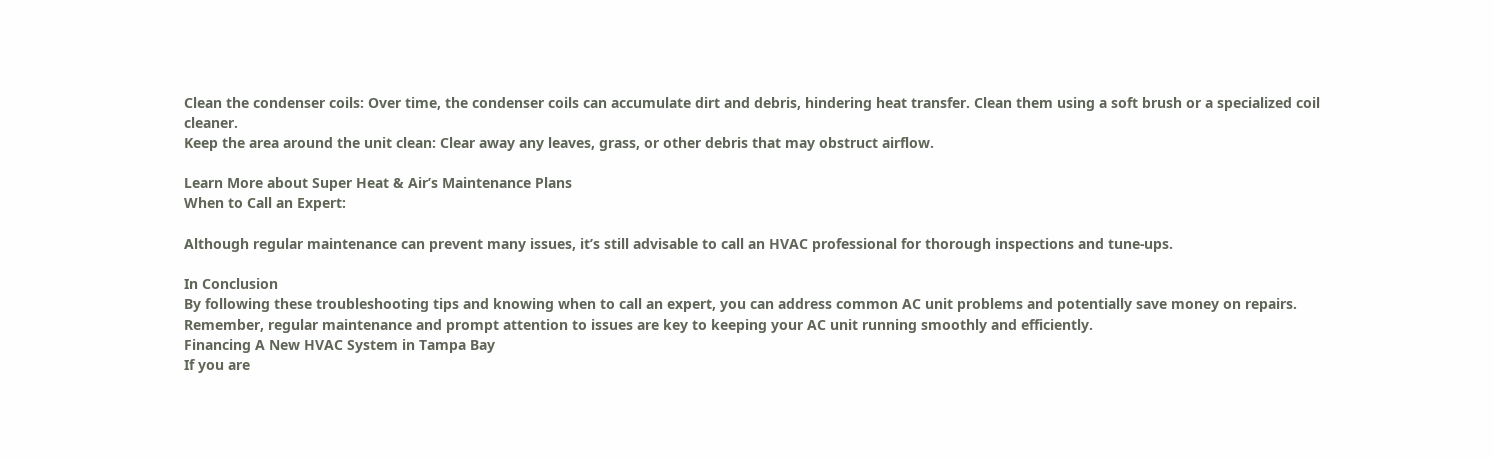Clean the condenser coils: Over time, the condenser coils can accumulate dirt and debris, hindering heat transfer. Clean them using a soft brush or a specialized coil cleaner.
Keep the area around the unit clean: Clear away any leaves, grass, or other debris that may obstruct airflow.

Learn More about Super Heat & Air’s Maintenance Plans
When to Call an Expert:

Although regular maintenance can prevent many issues, it’s still advisable to call an HVAC professional for thorough inspections and tune-ups.

In Conclusion
By following these troubleshooting tips and knowing when to call an expert, you can address common AC unit problems and potentially save money on repairs. Remember, regular maintenance and prompt attention to issues are key to keeping your AC unit running smoothly and efficiently.
Financing A New HVAC System in Tampa Bay
If you are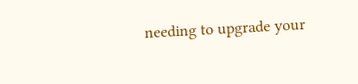needing to upgrade your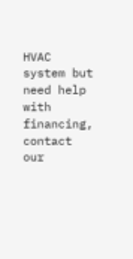HVAC system but need help with financing, contact our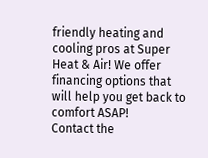friendly heating and cooling pros at Super Heat & Air! We offer financing options that will help you get back to comfort ASAP!
Contact the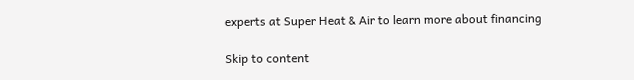experts at Super Heat & Air to learn more about financing

Skip to content